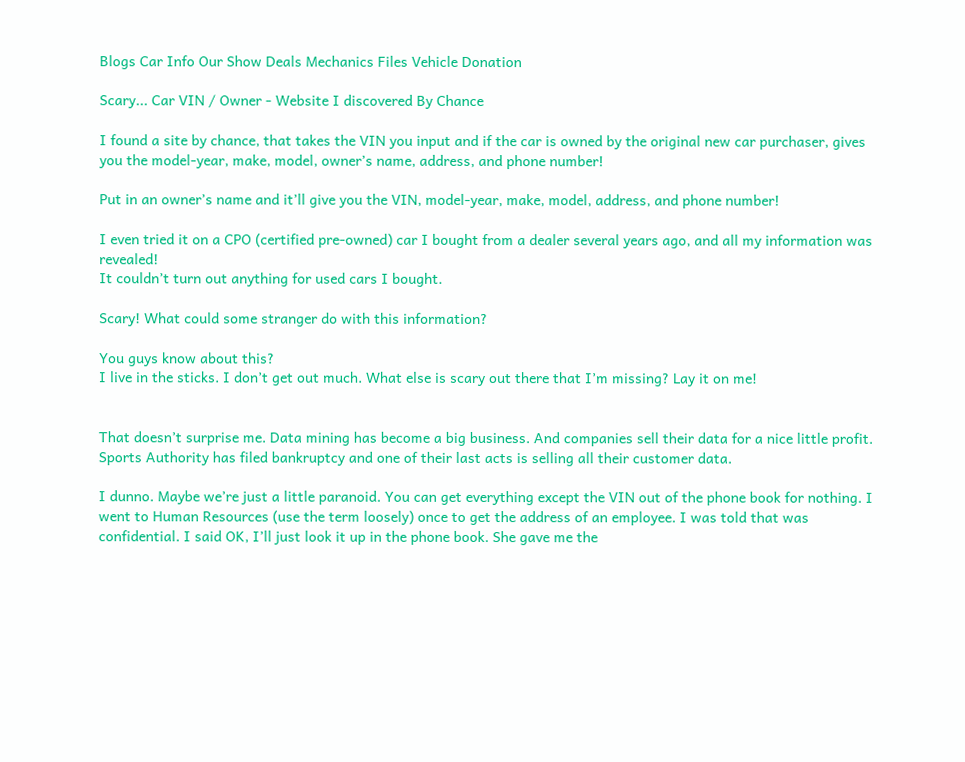Blogs Car Info Our Show Deals Mechanics Files Vehicle Donation

Scary... Car VIN / Owner - Website I discovered By Chance

I found a site by chance, that takes the VIN you input and if the car is owned by the original new car purchaser, gives you the model-year, make, model, owner’s name, address, and phone number!

Put in an owner’s name and it’ll give you the VIN, model-year, make, model, address, and phone number!

I even tried it on a CPO (certified pre-owned) car I bought from a dealer several years ago, and all my information was revealed!
It couldn’t turn out anything for used cars I bought.

Scary! What could some stranger do with this information?

You guys know about this?
I live in the sticks. I don’t get out much. What else is scary out there that I’m missing? Lay it on me!


That doesn’t surprise me. Data mining has become a big business. And companies sell their data for a nice little profit. Sports Authority has filed bankruptcy and one of their last acts is selling all their customer data.

I dunno. Maybe we’re just a little paranoid. You can get everything except the VIN out of the phone book for nothing. I went to Human Resources (use the term loosely) once to get the address of an employee. I was told that was confidential. I said OK, I’ll just look it up in the phone book. She gave me the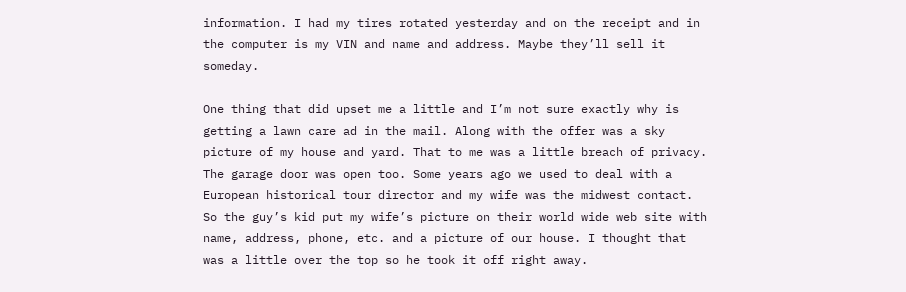information. I had my tires rotated yesterday and on the receipt and in the computer is my VIN and name and address. Maybe they’ll sell it someday.

One thing that did upset me a little and I’m not sure exactly why is getting a lawn care ad in the mail. Along with the offer was a sky picture of my house and yard. That to me was a little breach of privacy. The garage door was open too. Some years ago we used to deal with a European historical tour director and my wife was the midwest contact. So the guy’s kid put my wife’s picture on their world wide web site with name, address, phone, etc. and a picture of our house. I thought that was a little over the top so he took it off right away.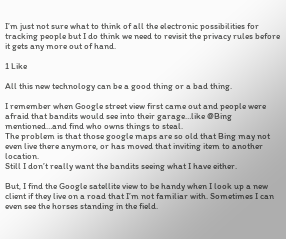I’m just not sure what to think of all the electronic possibilities for tracking people but I do think we need to revisit the privacy rules before it gets any more out of hand.

1 Like

All this new technology can be a good thing or a bad thing.

I remember when Google street view first came out and people were afraid that bandits would see into their garage…like @Bing mentioned…and find who owns things to steal.
The problem is that those google maps are so old that Bing may not even live there anymore, or has moved that inviting item to another location.
Still I don’t really want the bandits seeing what I have either.

But, I find the Google satellite view to be handy when I look up a new client if they live on a road that I’m not familiar with. Sometimes I can even see the horses standing in the field.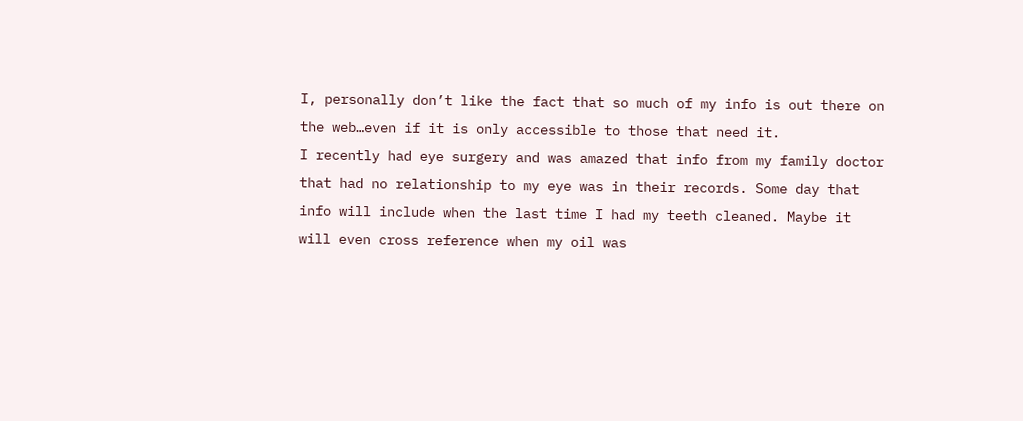I, personally don’t like the fact that so much of my info is out there on the web…even if it is only accessible to those that need it.
I recently had eye surgery and was amazed that info from my family doctor that had no relationship to my eye was in their records. Some day that info will include when the last time I had my teeth cleaned. Maybe it will even cross reference when my oil was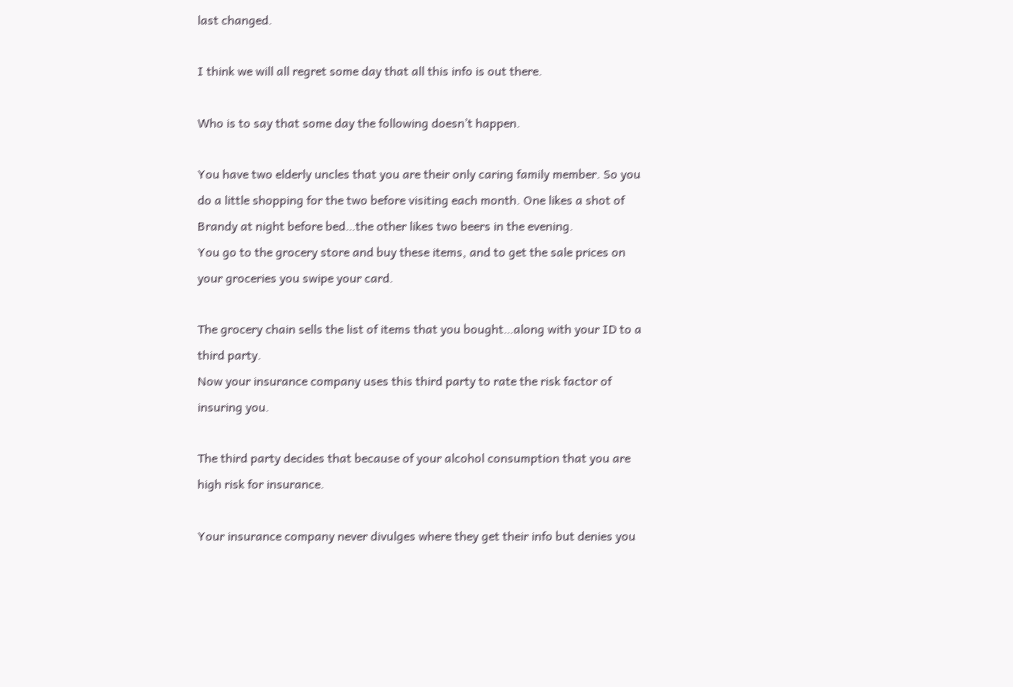last changed.

I think we will all regret some day that all this info is out there.

Who is to say that some day the following doesn’t happen.

You have two elderly uncles that you are their only caring family member. So you do a little shopping for the two before visiting each month. One likes a shot of Brandy at night before bed…the other likes two beers in the evening.
You go to the grocery store and buy these items, and to get the sale prices on your groceries you swipe your card.

The grocery chain sells the list of items that you bought…along with your ID to a third party.
Now your insurance company uses this third party to rate the risk factor of insuring you.

The third party decides that because of your alcohol consumption that you are high risk for insurance.

Your insurance company never divulges where they get their info but denies you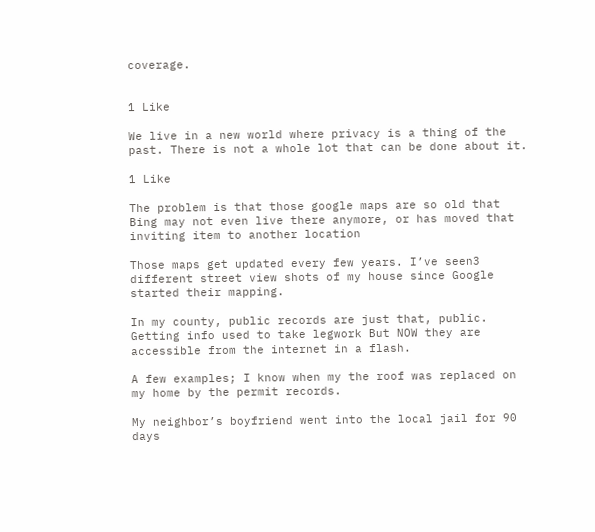coverage.


1 Like

We live in a new world where privacy is a thing of the past. There is not a whole lot that can be done about it.

1 Like

The problem is that those google maps are so old that Bing may not even live there anymore, or has moved that inviting item to another location

Those maps get updated every few years. I’ve seen3 different street view shots of my house since Google started their mapping.

In my county, public records are just that, public. Getting info used to take legwork But NOW they are accessible from the internet in a flash.

A few examples; I know when my the roof was replaced on my home by the permit records.

My neighbor’s boyfriend went into the local jail for 90 days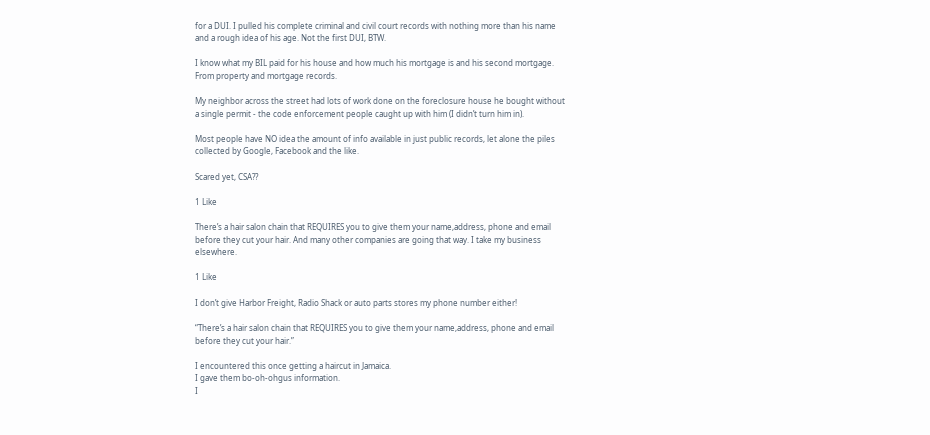for a DUI. I pulled his complete criminal and civil court records with nothing more than his name and a rough idea of his age. Not the first DUI, BTW.

I know what my BIL paid for his house and how much his mortgage is and his second mortgage. From property and mortgage records.

My neighbor across the street had lots of work done on the foreclosure house he bought without a single permit - the code enforcement people caught up with him (I didn’t turn him in).

Most people have NO idea the amount of info available in just public records, let alone the piles collected by Google, Facebook and the like.

Scared yet, CSA??

1 Like

There’s a hair salon chain that REQUIRES you to give them your name,address, phone and email before they cut your hair. And many other companies are going that way. I take my business elsewhere.

1 Like

I don’t give Harbor Freight, Radio Shack or auto parts stores my phone number either!

“There’s a hair salon chain that REQUIRES you to give them your name,address, phone and email before they cut your hair.”

I encountered this once getting a haircut in Jamaica.
I gave them bo-oh-ohgus information.
I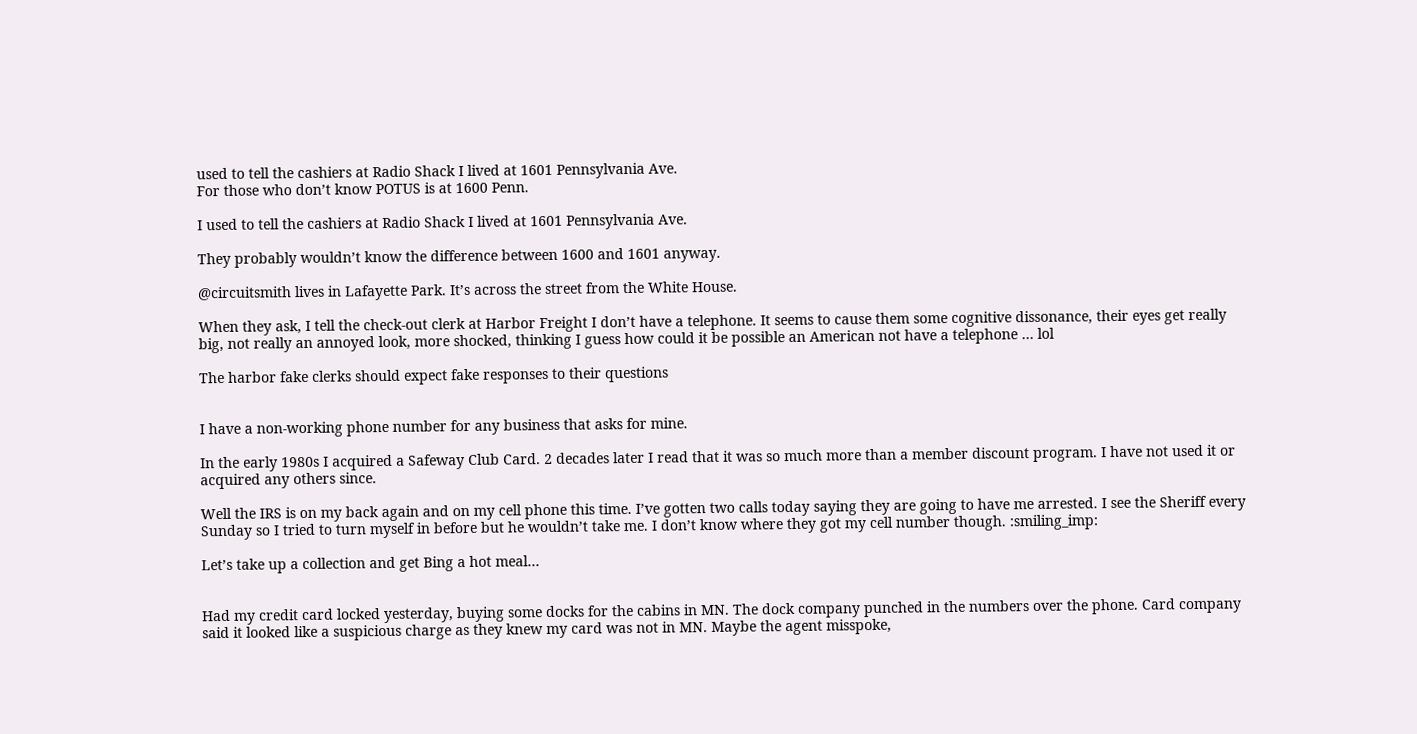used to tell the cashiers at Radio Shack I lived at 1601 Pennsylvania Ave.
For those who don’t know POTUS is at 1600 Penn.

I used to tell the cashiers at Radio Shack I lived at 1601 Pennsylvania Ave.

They probably wouldn’t know the difference between 1600 and 1601 anyway.

@circuitsmith lives in Lafayette Park. It’s across the street from the White House.

When they ask, I tell the check-out clerk at Harbor Freight I don’t have a telephone. It seems to cause them some cognitive dissonance, their eyes get really big, not really an annoyed look, more shocked, thinking I guess how could it be possible an American not have a telephone … lol

The harbor fake clerks should expect fake responses to their questions


I have a non-working phone number for any business that asks for mine.

In the early 1980s I acquired a Safeway Club Card. 2 decades later I read that it was so much more than a member discount program. I have not used it or acquired any others since.

Well the IRS is on my back again and on my cell phone this time. I’ve gotten two calls today saying they are going to have me arrested. I see the Sheriff every Sunday so I tried to turn myself in before but he wouldn’t take me. I don’t know where they got my cell number though. :smiling_imp:

Let’s take up a collection and get Bing a hot meal…


Had my credit card locked yesterday, buying some docks for the cabins in MN. The dock company punched in the numbers over the phone. Card company said it looked like a suspicious charge as they knew my card was not in MN. Maybe the agent misspoke,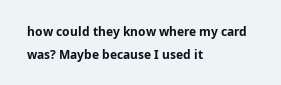how could they know where my card was? Maybe because I used it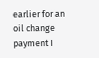earlier for an oil change payment I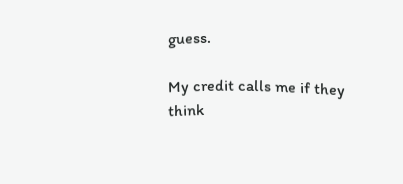guess.

My credit calls me if they think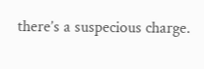there’s a suspecious charge.